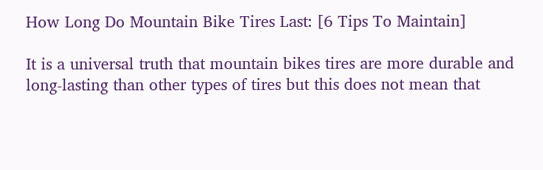How Long Do Mountain Bike Tires Last: [6 Tips To Maintain]

It is a universal truth that mountain bikes tires are more durable and long-lasting than other types of tires but this does not mean that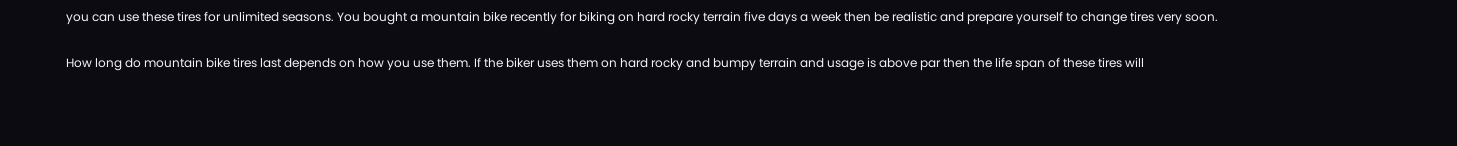you can use these tires for unlimited seasons. You bought a mountain bike recently for biking on hard rocky terrain five days a week then be realistic and prepare yourself to change tires very soon.

How long do mountain bike tires last depends on how you use them. If the biker uses them on hard rocky and bumpy terrain and usage is above par then the life span of these tires will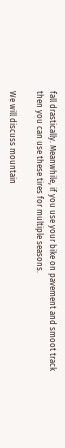fall drastically. Meanwhile, if you use your bike on pavement and smoot track then you can use these tires for multiple seasons.

We will discuss mountain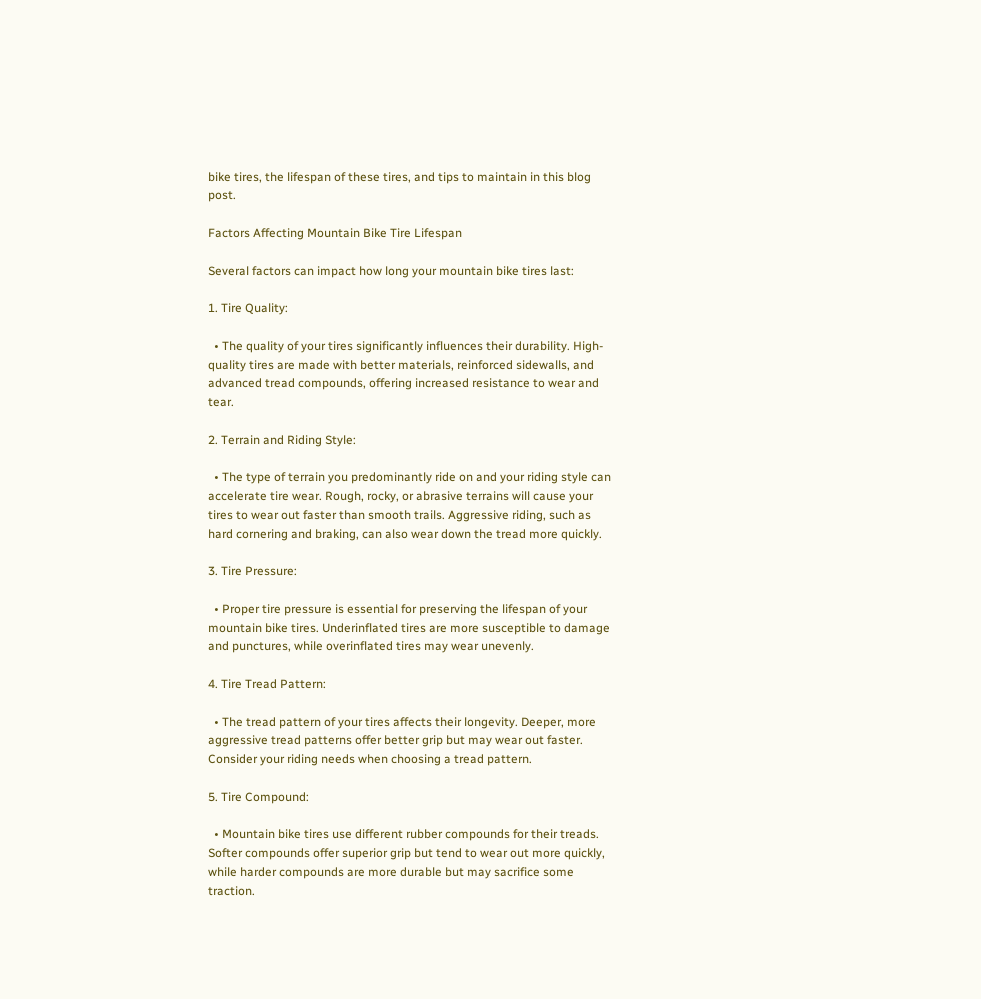bike tires, the lifespan of these tires, and tips to maintain in this blog post.

Factors Affecting Mountain Bike Tire Lifespan

Several factors can impact how long your mountain bike tires last:

1. Tire Quality:

  • The quality of your tires significantly influences their durability. High-quality tires are made with better materials, reinforced sidewalls, and advanced tread compounds, offering increased resistance to wear and tear.

2. Terrain and Riding Style:

  • The type of terrain you predominantly ride on and your riding style can accelerate tire wear. Rough, rocky, or abrasive terrains will cause your tires to wear out faster than smooth trails. Aggressive riding, such as hard cornering and braking, can also wear down the tread more quickly.

3. Tire Pressure:

  • Proper tire pressure is essential for preserving the lifespan of your mountain bike tires. Underinflated tires are more susceptible to damage and punctures, while overinflated tires may wear unevenly.

4. Tire Tread Pattern:

  • The tread pattern of your tires affects their longevity. Deeper, more aggressive tread patterns offer better grip but may wear out faster. Consider your riding needs when choosing a tread pattern.

5. Tire Compound:

  • Mountain bike tires use different rubber compounds for their treads. Softer compounds offer superior grip but tend to wear out more quickly, while harder compounds are more durable but may sacrifice some traction.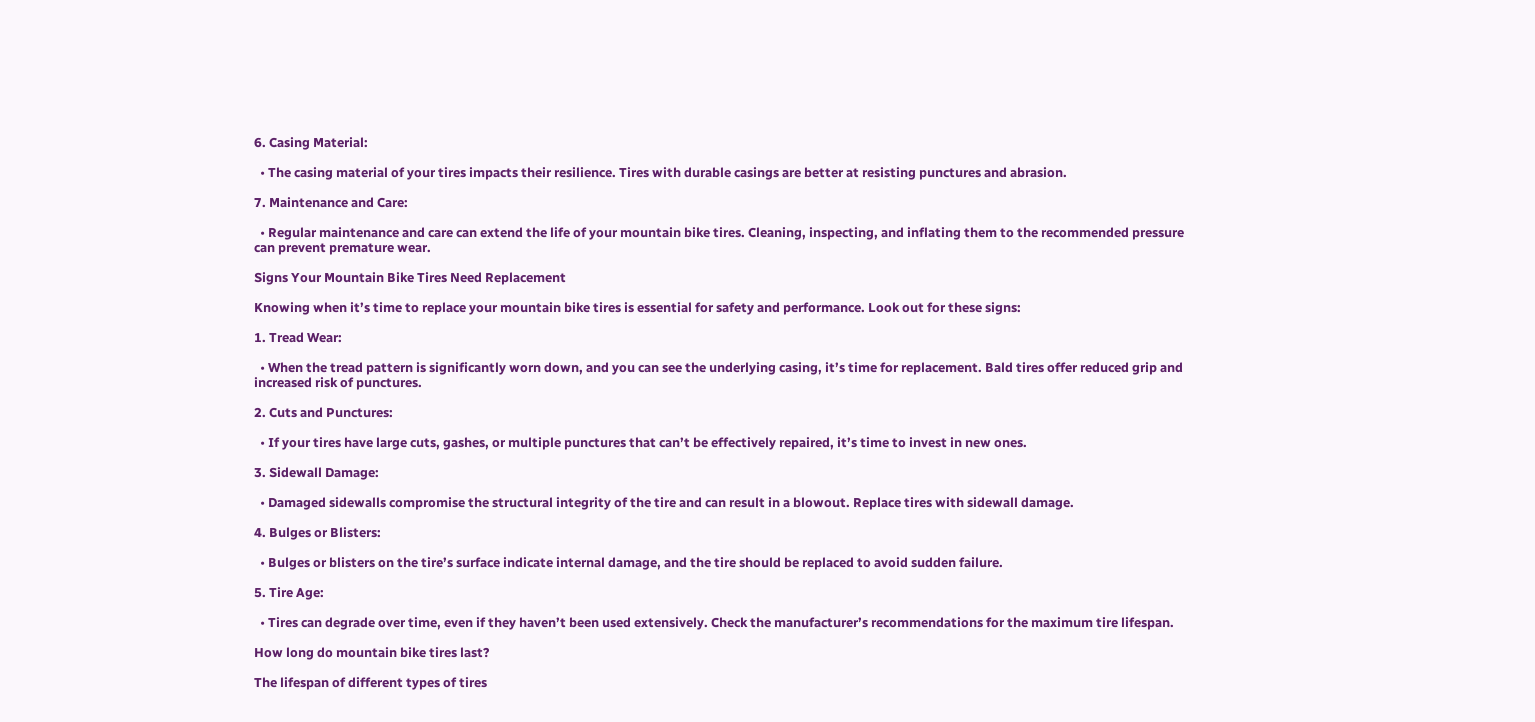6. Casing Material:

  • The casing material of your tires impacts their resilience. Tires with durable casings are better at resisting punctures and abrasion.

7. Maintenance and Care:

  • Regular maintenance and care can extend the life of your mountain bike tires. Cleaning, inspecting, and inflating them to the recommended pressure can prevent premature wear.

Signs Your Mountain Bike Tires Need Replacement

Knowing when it’s time to replace your mountain bike tires is essential for safety and performance. Look out for these signs:

1. Tread Wear:

  • When the tread pattern is significantly worn down, and you can see the underlying casing, it’s time for replacement. Bald tires offer reduced grip and increased risk of punctures.

2. Cuts and Punctures:

  • If your tires have large cuts, gashes, or multiple punctures that can’t be effectively repaired, it’s time to invest in new ones.

3. Sidewall Damage:

  • Damaged sidewalls compromise the structural integrity of the tire and can result in a blowout. Replace tires with sidewall damage.

4. Bulges or Blisters:

  • Bulges or blisters on the tire’s surface indicate internal damage, and the tire should be replaced to avoid sudden failure.

5. Tire Age:

  • Tires can degrade over time, even if they haven’t been used extensively. Check the manufacturer’s recommendations for the maximum tire lifespan.

How long do mountain bike tires last?

The lifespan of different types of tires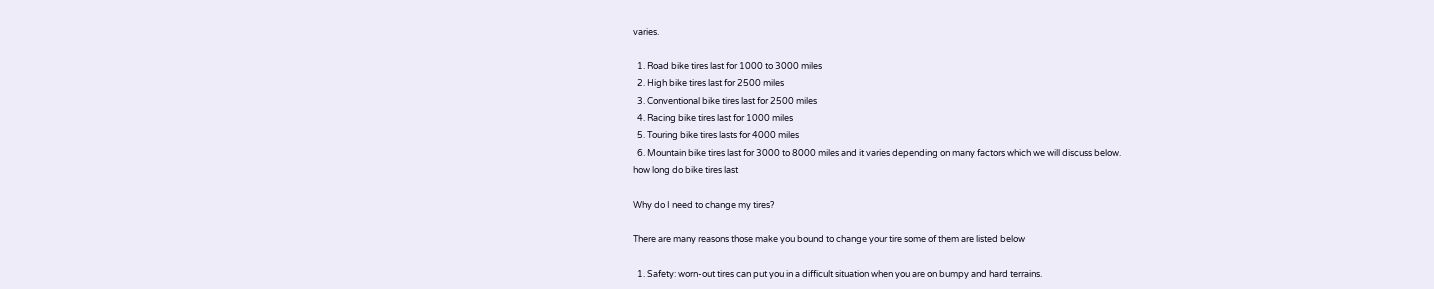varies.

  1. Road bike tires last for 1000 to 3000 miles
  2. High bike tires last for 2500 miles
  3. Conventional bike tires last for 2500 miles
  4. Racing bike tires last for 1000 miles
  5. Touring bike tires lasts for 4000 miles
  6. Mountain bike tires last for 3000 to 8000 miles and it varies depending on many factors which we will discuss below.
how long do bike tires last

Why do I need to change my tires?

There are many reasons those make you bound to change your tire some of them are listed below

  1. Safety: worn-out tires can put you in a difficult situation when you are on bumpy and hard terrains.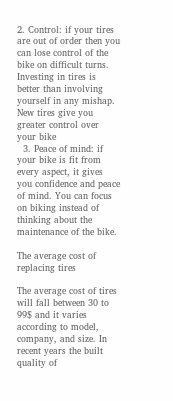2. Control: if your tires are out of order then you can lose control of the bike on difficult turns. Investing in tires is better than involving yourself in any mishap. New tires give you greater control over your bike
  3. Peace of mind: if your bike is fit from every aspect, it gives you confidence and peace of mind. You can focus on biking instead of thinking about the maintenance of the bike.

The average cost of replacing tires

The average cost of tires will fall between 30 to 99$ and it varies according to model, company, and size. In recent years the built quality of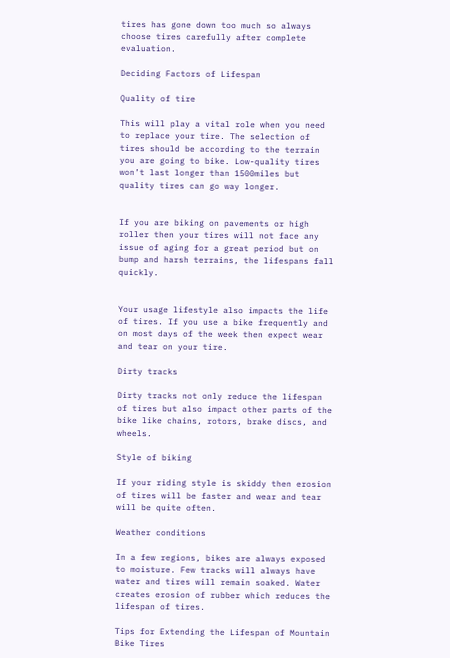tires has gone down too much so always choose tires carefully after complete evaluation.

Deciding Factors of Lifespan

Quality of tire

This will play a vital role when you need to replace your tire. The selection of tires should be according to the terrain you are going to bike. Low-quality tires won’t last longer than 1500miles but quality tires can go way longer.


If you are biking on pavements or high roller then your tires will not face any issue of aging for a great period but on bump and harsh terrains, the lifespans fall quickly.


Your usage lifestyle also impacts the life of tires. If you use a bike frequently and on most days of the week then expect wear and tear on your tire.

Dirty tracks

Dirty tracks not only reduce the lifespan of tires but also impact other parts of the bike like chains, rotors, brake discs, and wheels.

Style of biking

If your riding style is skiddy then erosion of tires will be faster and wear and tear will be quite often.

Weather conditions

In a few regions, bikes are always exposed to moisture. Few tracks will always have water and tires will remain soaked. Water creates erosion of rubber which reduces the lifespan of tires.

Tips for Extending the Lifespan of Mountain Bike Tires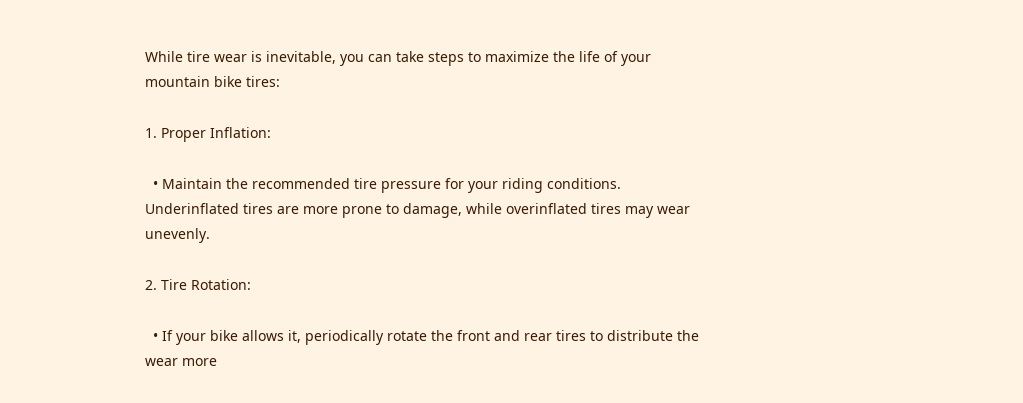While tire wear is inevitable, you can take steps to maximize the life of your mountain bike tires:

1. Proper Inflation:

  • Maintain the recommended tire pressure for your riding conditions. Underinflated tires are more prone to damage, while overinflated tires may wear unevenly.

2. Tire Rotation:

  • If your bike allows it, periodically rotate the front and rear tires to distribute the wear more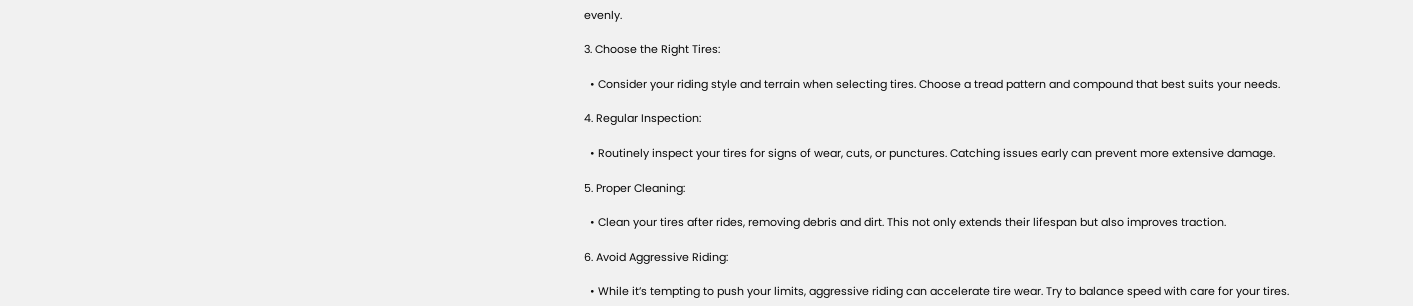evenly.

3. Choose the Right Tires:

  • Consider your riding style and terrain when selecting tires. Choose a tread pattern and compound that best suits your needs.

4. Regular Inspection:

  • Routinely inspect your tires for signs of wear, cuts, or punctures. Catching issues early can prevent more extensive damage.

5. Proper Cleaning:

  • Clean your tires after rides, removing debris and dirt. This not only extends their lifespan but also improves traction.

6. Avoid Aggressive Riding:

  • While it’s tempting to push your limits, aggressive riding can accelerate tire wear. Try to balance speed with care for your tires.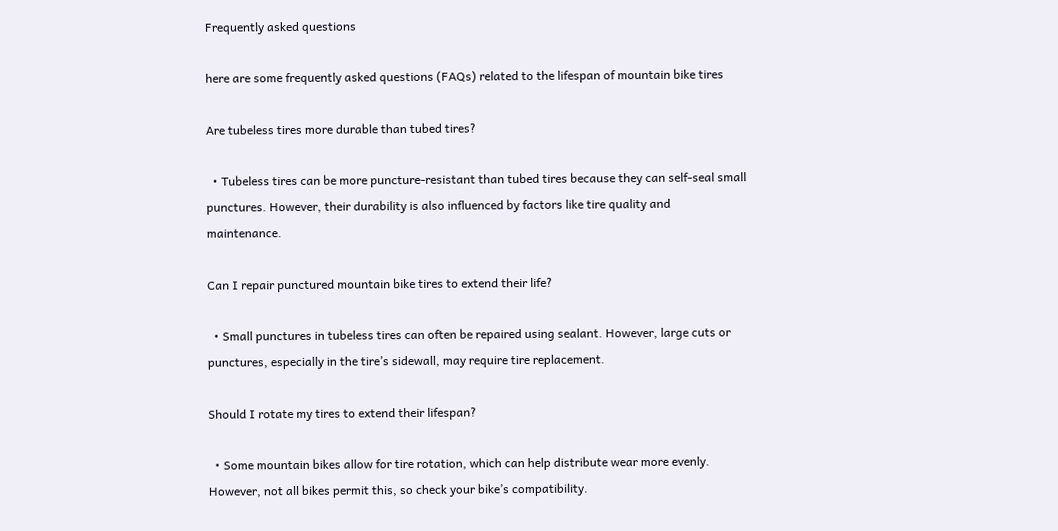Frequently asked questions

here are some frequently asked questions (FAQs) related to the lifespan of mountain bike tires

Are tubeless tires more durable than tubed tires?

  • Tubeless tires can be more puncture-resistant than tubed tires because they can self-seal small punctures. However, their durability is also influenced by factors like tire quality and maintenance.

Can I repair punctured mountain bike tires to extend their life?

  • Small punctures in tubeless tires can often be repaired using sealant. However, large cuts or punctures, especially in the tire’s sidewall, may require tire replacement.

Should I rotate my tires to extend their lifespan?

  • Some mountain bikes allow for tire rotation, which can help distribute wear more evenly. However, not all bikes permit this, so check your bike’s compatibility.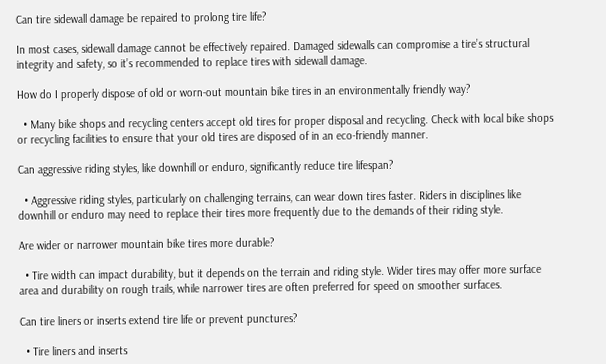Can tire sidewall damage be repaired to prolong tire life?

In most cases, sidewall damage cannot be effectively repaired. Damaged sidewalls can compromise a tire’s structural integrity and safety, so it’s recommended to replace tires with sidewall damage.

How do I properly dispose of old or worn-out mountain bike tires in an environmentally friendly way?

  • Many bike shops and recycling centers accept old tires for proper disposal and recycling. Check with local bike shops or recycling facilities to ensure that your old tires are disposed of in an eco-friendly manner.

Can aggressive riding styles, like downhill or enduro, significantly reduce tire lifespan?

  • Aggressive riding styles, particularly on challenging terrains, can wear down tires faster. Riders in disciplines like downhill or enduro may need to replace their tires more frequently due to the demands of their riding style.

Are wider or narrower mountain bike tires more durable?

  • Tire width can impact durability, but it depends on the terrain and riding style. Wider tires may offer more surface area and durability on rough trails, while narrower tires are often preferred for speed on smoother surfaces.

Can tire liners or inserts extend tire life or prevent punctures?

  • Tire liners and inserts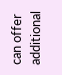can offer additional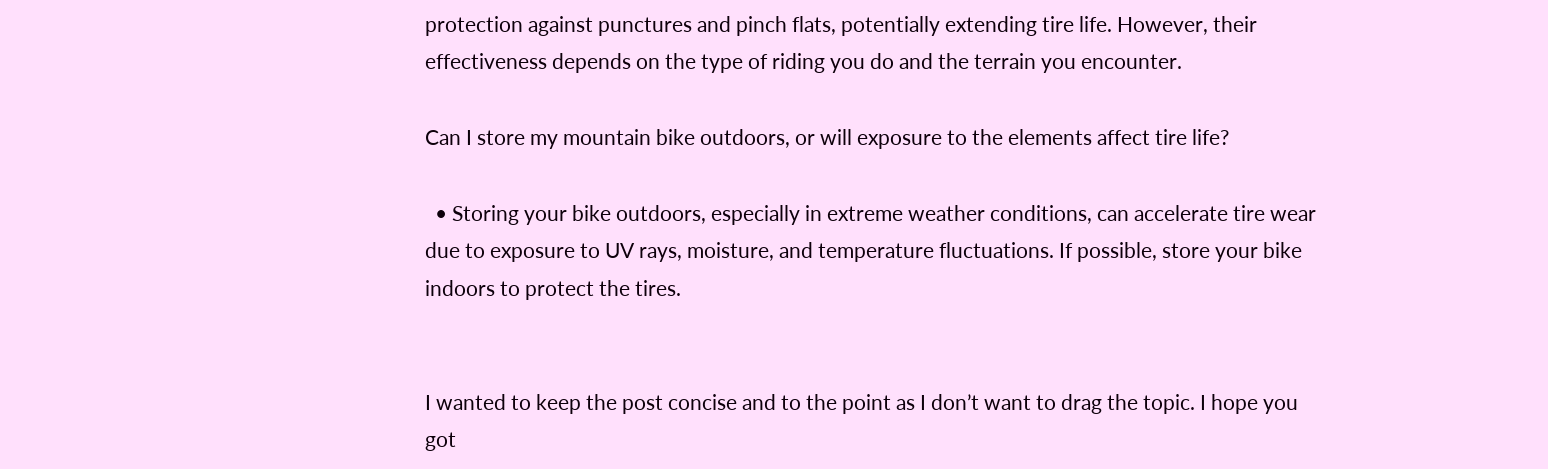protection against punctures and pinch flats, potentially extending tire life. However, their effectiveness depends on the type of riding you do and the terrain you encounter.

Can I store my mountain bike outdoors, or will exposure to the elements affect tire life?

  • Storing your bike outdoors, especially in extreme weather conditions, can accelerate tire wear due to exposure to UV rays, moisture, and temperature fluctuations. If possible, store your bike indoors to protect the tires.


I wanted to keep the post concise and to the point as I don’t want to drag the topic. I hope you got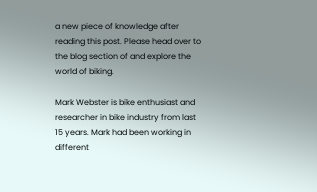a new piece of knowledge after reading this post. Please head over to the blog section of and explore the world of biking.

Mark Webster is bike enthusiast and researcher in bike industry from last 15 years. Mark had been working in different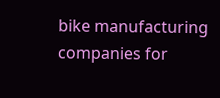bike manufacturing companies for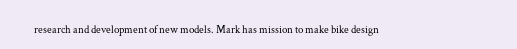research and development of new models. Mark has mission to make bike design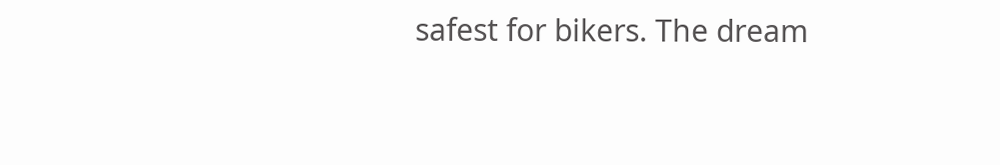safest for bikers. The dream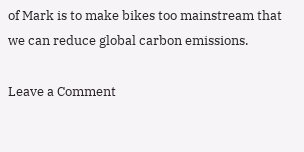of Mark is to make bikes too mainstream that we can reduce global carbon emissions.

Leave a Comment